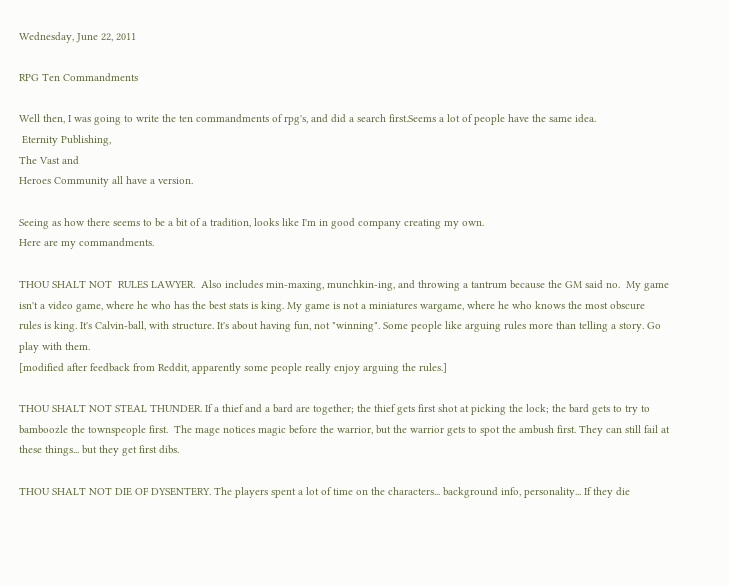Wednesday, June 22, 2011

RPG Ten Commandments

Well then, I was going to write the ten commandments of rpg's, and did a search first.Seems a lot of people have the same idea.
 Eternity Publishing,
The Vast and
Heroes Community all have a version.

Seeing as how there seems to be a bit of a tradition, looks like I'm in good company creating my own.
Here are my commandments.

THOU SHALT NOT  RULES LAWYER.  Also includes min-maxing, munchkin-ing, and throwing a tantrum because the GM said no.  My game isn't a video game, where he who has the best stats is king. My game is not a miniatures wargame, where he who knows the most obscure rules is king. It's Calvin-ball, with structure. It's about having fun, not "winning". Some people like arguing rules more than telling a story. Go play with them.
[modified after feedback from Reddit, apparently some people really enjoy arguing the rules.]

THOU SHALT NOT STEAL THUNDER. If a thief and a bard are together; the thief gets first shot at picking the lock; the bard gets to try to bamboozle the townspeople first.  The mage notices magic before the warrior, but the warrior gets to spot the ambush first. They can still fail at these things... but they get first dibs.

THOU SHALT NOT DIE OF DYSENTERY. The players spent a lot of time on the characters... background info, personality... If they die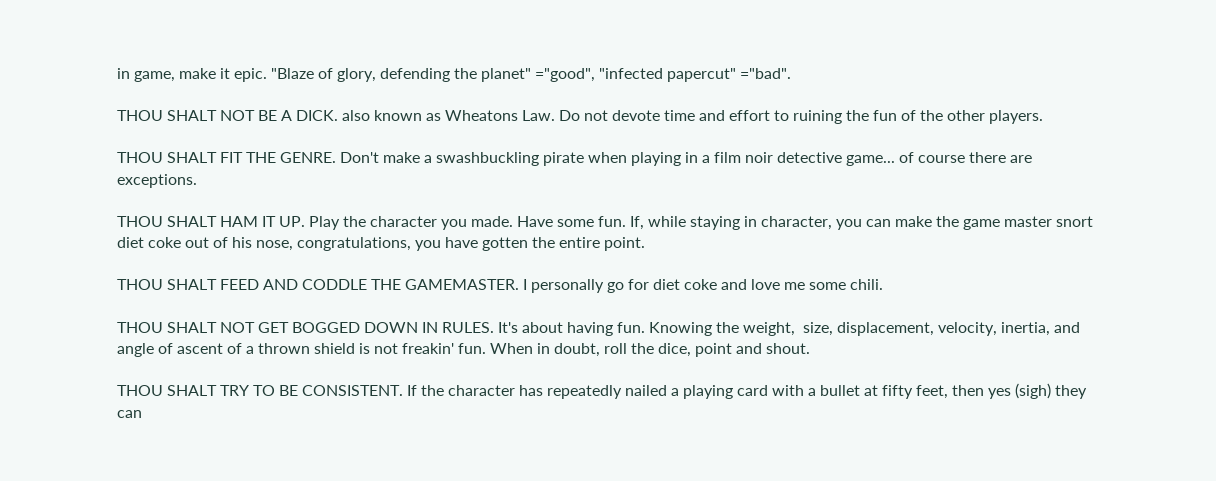in game, make it epic. "Blaze of glory, defending the planet" ="good", "infected papercut" ="bad".

THOU SHALT NOT BE A DICK. also known as Wheatons Law. Do not devote time and effort to ruining the fun of the other players.

THOU SHALT FIT THE GENRE. Don't make a swashbuckling pirate when playing in a film noir detective game... of course there are exceptions.

THOU SHALT HAM IT UP. Play the character you made. Have some fun. If, while staying in character, you can make the game master snort diet coke out of his nose, congratulations, you have gotten the entire point.

THOU SHALT FEED AND CODDLE THE GAMEMASTER. I personally go for diet coke and love me some chili.

THOU SHALT NOT GET BOGGED DOWN IN RULES. It's about having fun. Knowing the weight,  size, displacement, velocity, inertia, and angle of ascent of a thrown shield is not freakin' fun. When in doubt, roll the dice, point and shout.

THOU SHALT TRY TO BE CONSISTENT. If the character has repeatedly nailed a playing card with a bullet at fifty feet, then yes (sigh) they can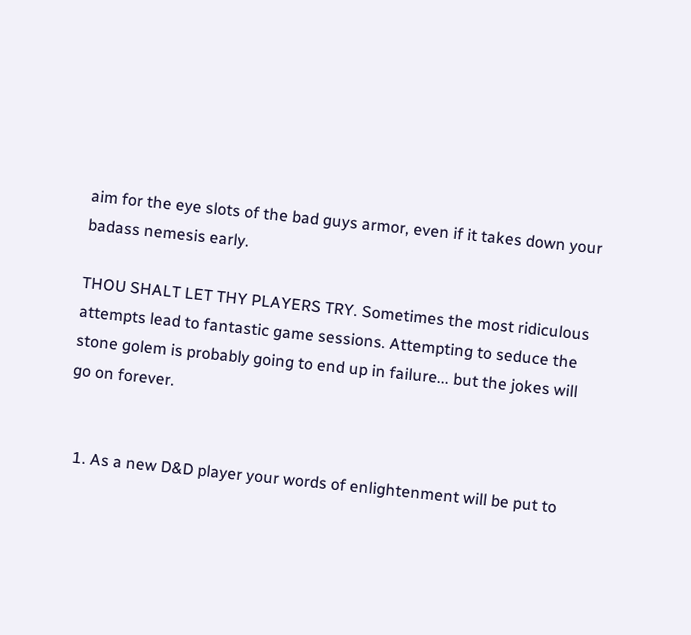aim for the eye slots of the bad guys armor, even if it takes down your badass nemesis early.

THOU SHALT LET THY PLAYERS TRY. Sometimes the most ridiculous attempts lead to fantastic game sessions. Attempting to seduce the stone golem is probably going to end up in failure... but the jokes will go on forever.


  1. As a new D&D player your words of enlightenment will be put to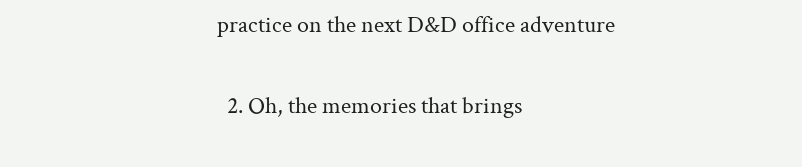practice on the next D&D office adventure

  2. Oh, the memories that brings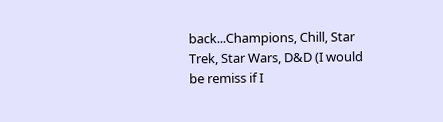back...Champions, Chill, Star Trek, Star Wars, D&D (I would be remiss if I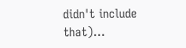didn't include that)...